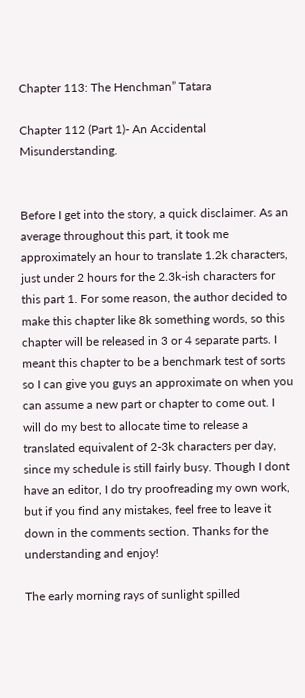Chapter 113: The Henchman” Tatara

Chapter 112 (Part 1)- An Accidental Misunderstanding.


Before I get into the story, a quick disclaimer. As an average throughout this part, it took me approximately an hour to translate 1.2k characters, just under 2 hours for the 2.3k-ish characters for this part 1. For some reason, the author decided to make this chapter like 8k something words, so this chapter will be released in 3 or 4 separate parts. I meant this chapter to be a benchmark test of sorts so I can give you guys an approximate on when you can assume a new part or chapter to come out. I will do my best to allocate time to release a translated equivalent of 2-3k characters per day, since my schedule is still fairly busy. Though I dont have an editor, I do try proofreading my own work, but if you find any mistakes, feel free to leave it down in the comments section. Thanks for the understanding and enjoy!

The early morning rays of sunlight spilled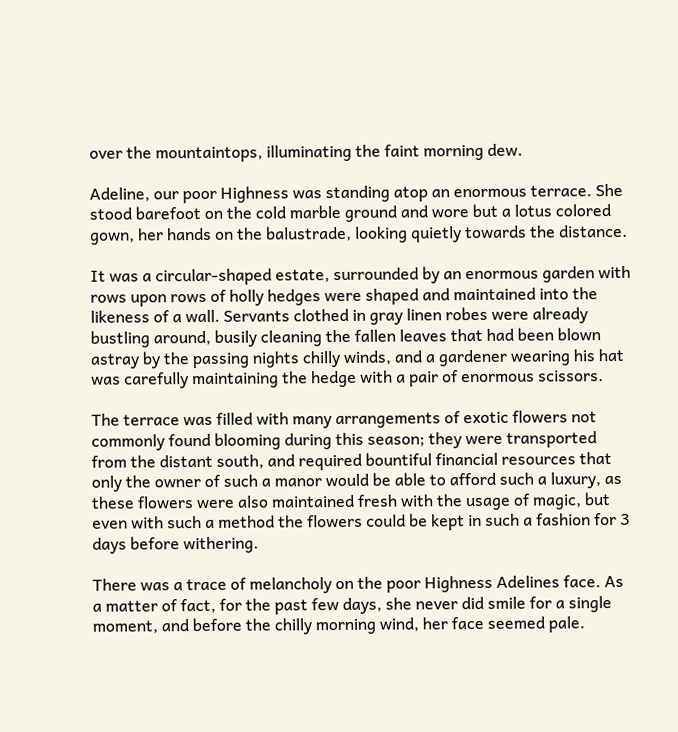over the mountaintops, illuminating the faint morning dew.

Adeline, our poor Highness was standing atop an enormous terrace. She stood barefoot on the cold marble ground and wore but a lotus colored gown, her hands on the balustrade, looking quietly towards the distance.

It was a circular-shaped estate, surrounded by an enormous garden with rows upon rows of holly hedges were shaped and maintained into the likeness of a wall. Servants clothed in gray linen robes were already bustling around, busily cleaning the fallen leaves that had been blown astray by the passing nights chilly winds, and a gardener wearing his hat was carefully maintaining the hedge with a pair of enormous scissors.

The terrace was filled with many arrangements of exotic flowers not commonly found blooming during this season; they were transported from the distant south, and required bountiful financial resources that only the owner of such a manor would be able to afford such a luxury, as these flowers were also maintained fresh with the usage of magic, but even with such a method the flowers could be kept in such a fashion for 3 days before withering.

There was a trace of melancholy on the poor Highness Adelines face. As a matter of fact, for the past few days, she never did smile for a single moment, and before the chilly morning wind, her face seemed pale.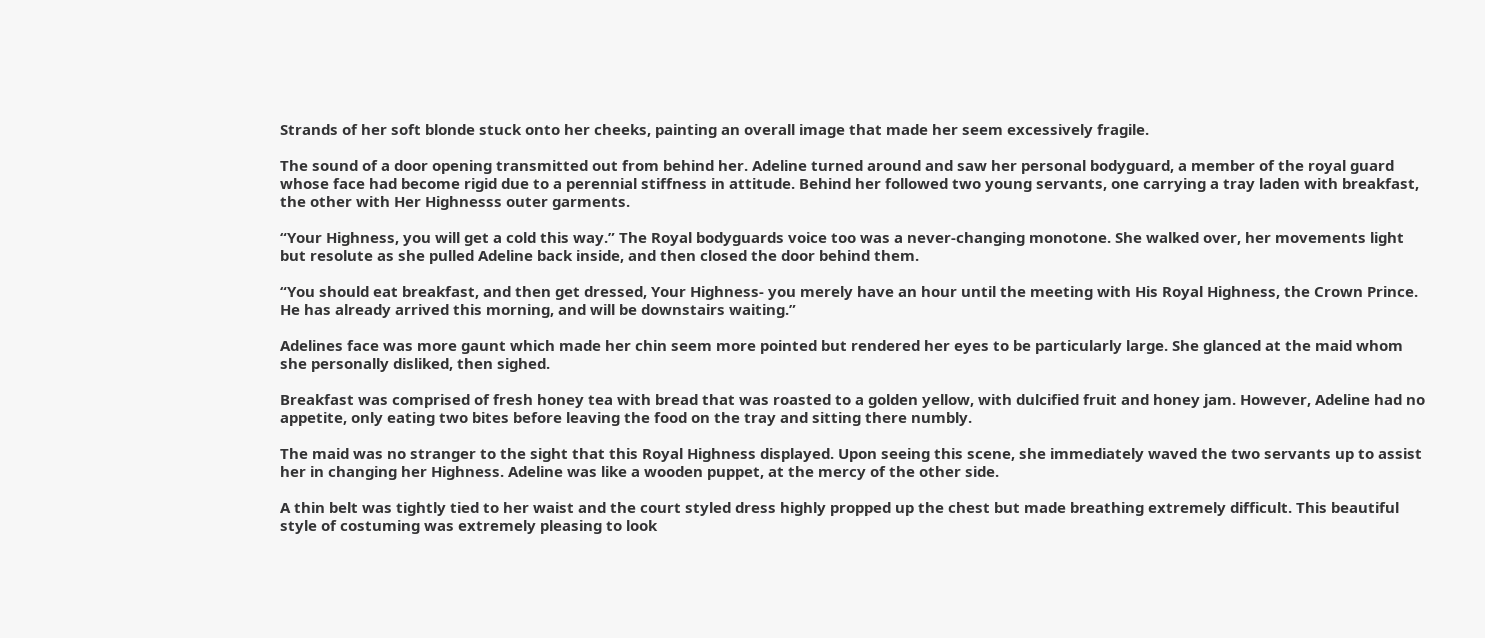Strands of her soft blonde stuck onto her cheeks, painting an overall image that made her seem excessively fragile.

The sound of a door opening transmitted out from behind her. Adeline turned around and saw her personal bodyguard, a member of the royal guard whose face had become rigid due to a perennial stiffness in attitude. Behind her followed two young servants, one carrying a tray laden with breakfast, the other with Her Highnesss outer garments.

“Your Highness, you will get a cold this way.” The Royal bodyguards voice too was a never-changing monotone. She walked over, her movements light but resolute as she pulled Adeline back inside, and then closed the door behind them.

“You should eat breakfast, and then get dressed, Your Highness- you merely have an hour until the meeting with His Royal Highness, the Crown Prince. He has already arrived this morning, and will be downstairs waiting.”

Adelines face was more gaunt which made her chin seem more pointed but rendered her eyes to be particularly large. She glanced at the maid whom she personally disliked, then sighed.

Breakfast was comprised of fresh honey tea with bread that was roasted to a golden yellow, with dulcified fruit and honey jam. However, Adeline had no appetite, only eating two bites before leaving the food on the tray and sitting there numbly.

The maid was no stranger to the sight that this Royal Highness displayed. Upon seeing this scene, she immediately waved the two servants up to assist her in changing her Highness. Adeline was like a wooden puppet, at the mercy of the other side.

A thin belt was tightly tied to her waist and the court styled dress highly propped up the chest but made breathing extremely difficult. This beautiful style of costuming was extremely pleasing to look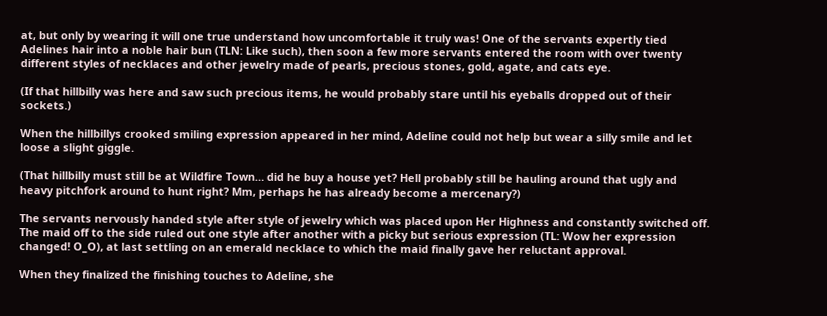at, but only by wearing it will one true understand how uncomfortable it truly was! One of the servants expertly tied Adelines hair into a noble hair bun (TLN: Like such), then soon a few more servants entered the room with over twenty different styles of necklaces and other jewelry made of pearls, precious stones, gold, agate, and cats eye.

(If that hillbilly was here and saw such precious items, he would probably stare until his eyeballs dropped out of their sockets.)

When the hillbillys crooked smiling expression appeared in her mind, Adeline could not help but wear a silly smile and let loose a slight giggle.

(That hillbilly must still be at Wildfire Town… did he buy a house yet? Hell probably still be hauling around that ugly and heavy pitchfork around to hunt right? Mm, perhaps he has already become a mercenary?)

The servants nervously handed style after style of jewelry which was placed upon Her Highness and constantly switched off. The maid off to the side ruled out one style after another with a picky but serious expression (TL: Wow her expression changed! O_O), at last settling on an emerald necklace to which the maid finally gave her reluctant approval.

When they finalized the finishing touches to Adeline, she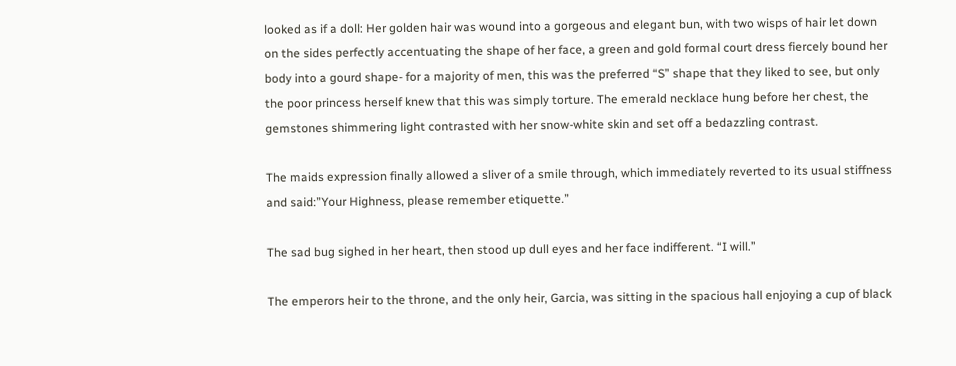looked as if a doll: Her golden hair was wound into a gorgeous and elegant bun, with two wisps of hair let down on the sides perfectly accentuating the shape of her face, a green and gold formal court dress fiercely bound her body into a gourd shape- for a majority of men, this was the preferred “S” shape that they liked to see, but only the poor princess herself knew that this was simply torture. The emerald necklace hung before her chest, the gemstones shimmering light contrasted with her snow-white skin and set off a bedazzling contrast.

The maids expression finally allowed a sliver of a smile through, which immediately reverted to its usual stiffness and said:”Your Highness, please remember etiquette.”

The sad bug sighed in her heart, then stood up dull eyes and her face indifferent. “I will.”

The emperors heir to the throne, and the only heir, Garcia, was sitting in the spacious hall enjoying a cup of black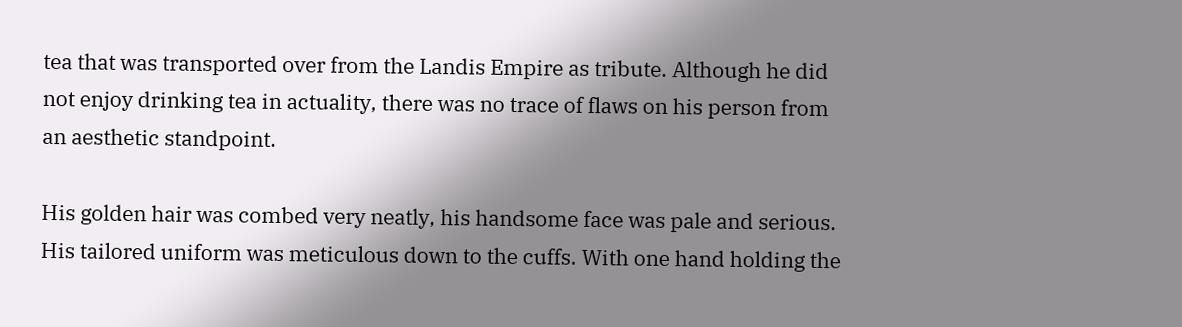tea that was transported over from the Landis Empire as tribute. Although he did not enjoy drinking tea in actuality, there was no trace of flaws on his person from an aesthetic standpoint.

His golden hair was combed very neatly, his handsome face was pale and serious. His tailored uniform was meticulous down to the cuffs. With one hand holding the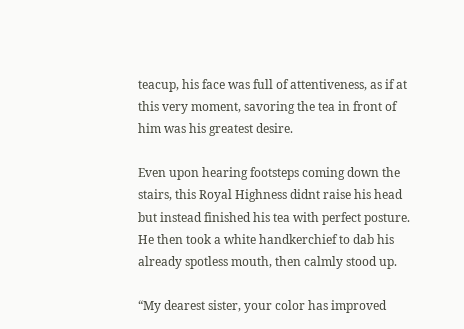teacup, his face was full of attentiveness, as if at this very moment, savoring the tea in front of him was his greatest desire.

Even upon hearing footsteps coming down the stairs, this Royal Highness didnt raise his head but instead finished his tea with perfect posture. He then took a white handkerchief to dab his already spotless mouth, then calmly stood up.

“My dearest sister, your color has improved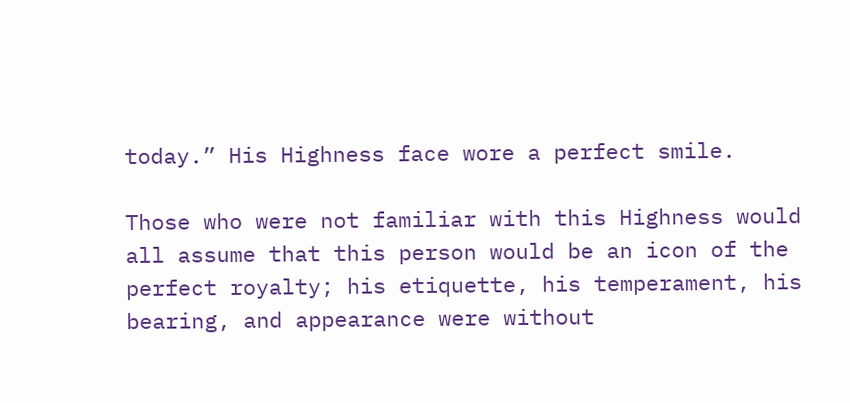today.” His Highness face wore a perfect smile.

Those who were not familiar with this Highness would all assume that this person would be an icon of the perfect royalty; his etiquette, his temperament, his bearing, and appearance were without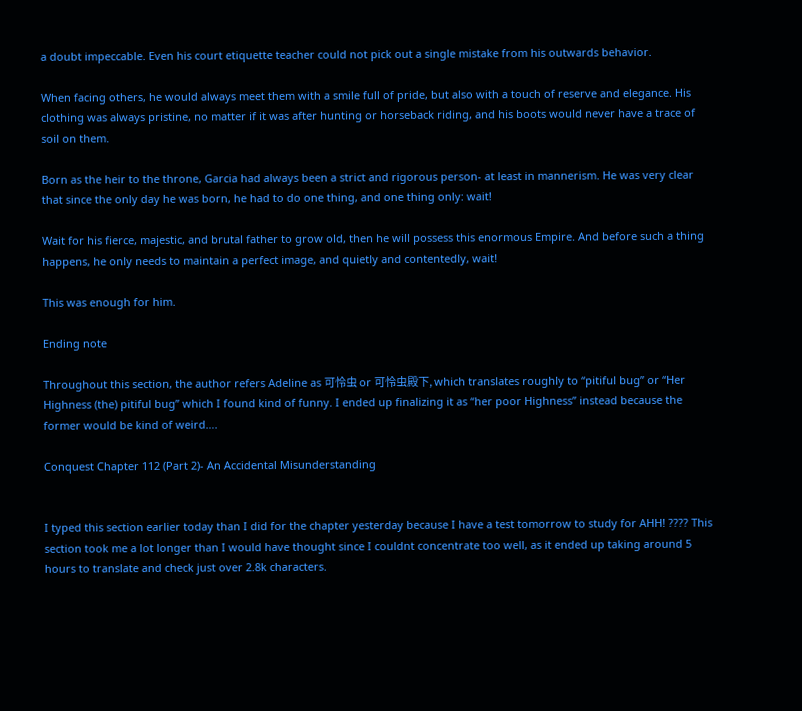a doubt impeccable. Even his court etiquette teacher could not pick out a single mistake from his outwards behavior.

When facing others, he would always meet them with a smile full of pride, but also with a touch of reserve and elegance. His clothing was always pristine, no matter if it was after hunting or horseback riding, and his boots would never have a trace of soil on them.

Born as the heir to the throne, Garcia had always been a strict and rigorous person- at least in mannerism. He was very clear that since the only day he was born, he had to do one thing, and one thing only: wait!

Wait for his fierce, majestic, and brutal father to grow old, then he will possess this enormous Empire. And before such a thing happens, he only needs to maintain a perfect image, and quietly and contentedly, wait!

This was enough for him.

Ending note

Throughout this section, the author refers Adeline as 可怜虫 or 可怜虫殿下, which translates roughly to “pitiful bug” or “Her Highness (the) pitiful bug” which I found kind of funny. I ended up finalizing it as “her poor Highness” instead because the former would be kind of weird….

Conquest Chapter 112 (Part 2)- An Accidental Misunderstanding


I typed this section earlier today than I did for the chapter yesterday because I have a test tomorrow to study for AHH! ???? This section took me a lot longer than I would have thought since I couldnt concentrate too well, as it ended up taking around 5 hours to translate and check just over 2.8k characters.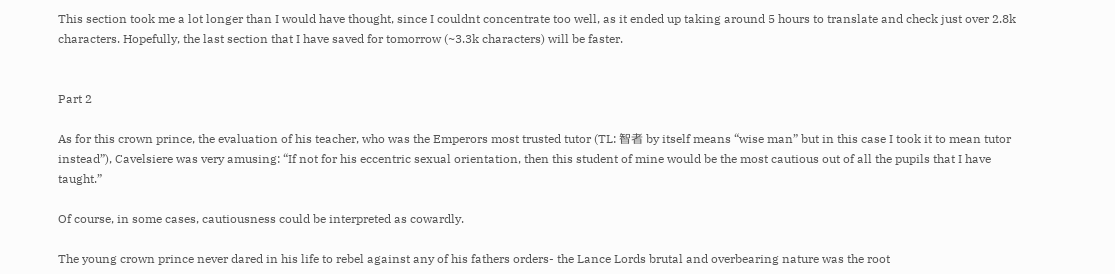This section took me a lot longer than I would have thought, since I couldnt concentrate too well, as it ended up taking around 5 hours to translate and check just over 2.8k characters. Hopefully, the last section that I have saved for tomorrow (~3.3k characters) will be faster.


Part 2

As for this crown prince, the evaluation of his teacher, who was the Emperors most trusted tutor (TL: 智者 by itself means “wise man” but in this case I took it to mean tutor instead”), Cavelsiere was very amusing: “If not for his eccentric sexual orientation, then this student of mine would be the most cautious out of all the pupils that I have taught.”

Of course, in some cases, cautiousness could be interpreted as cowardly.

The young crown prince never dared in his life to rebel against any of his fathers orders- the Lance Lords brutal and overbearing nature was the root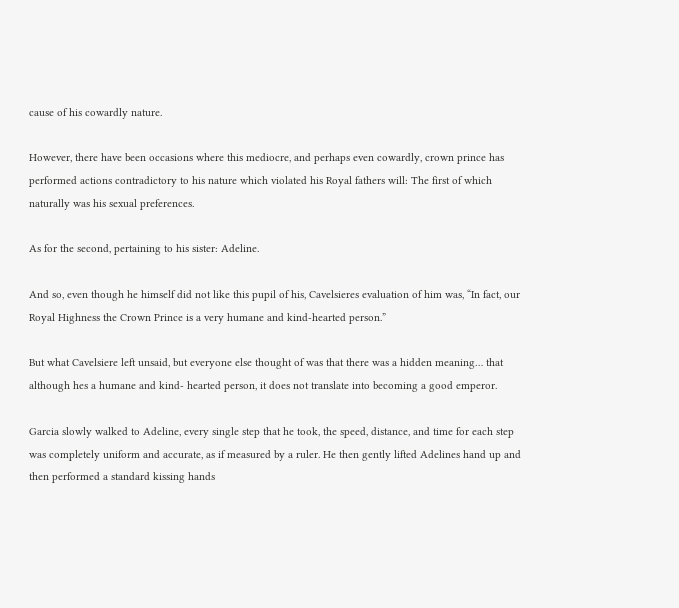cause of his cowardly nature.

However, there have been occasions where this mediocre, and perhaps even cowardly, crown prince has performed actions contradictory to his nature which violated his Royal fathers will: The first of which naturally was his sexual preferences.

As for the second, pertaining to his sister: Adeline.

And so, even though he himself did not like this pupil of his, Cavelsieres evaluation of him was, “In fact, our Royal Highness the Crown Prince is a very humane and kind-hearted person.”

But what Cavelsiere left unsaid, but everyone else thought of was that there was a hidden meaning… that although hes a humane and kind- hearted person, it does not translate into becoming a good emperor.

Garcia slowly walked to Adeline, every single step that he took, the speed, distance, and time for each step was completely uniform and accurate, as if measured by a ruler. He then gently lifted Adelines hand up and then performed a standard kissing hands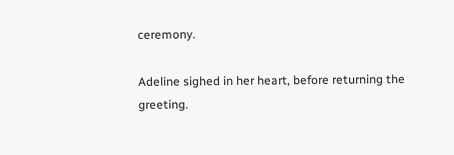ceremony.

Adeline sighed in her heart, before returning the greeting.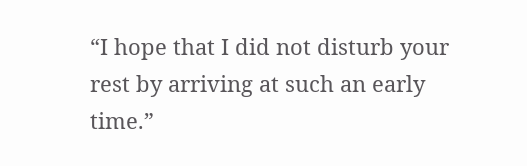“I hope that I did not disturb your rest by arriving at such an early time.”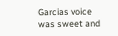Garcias voice was sweet and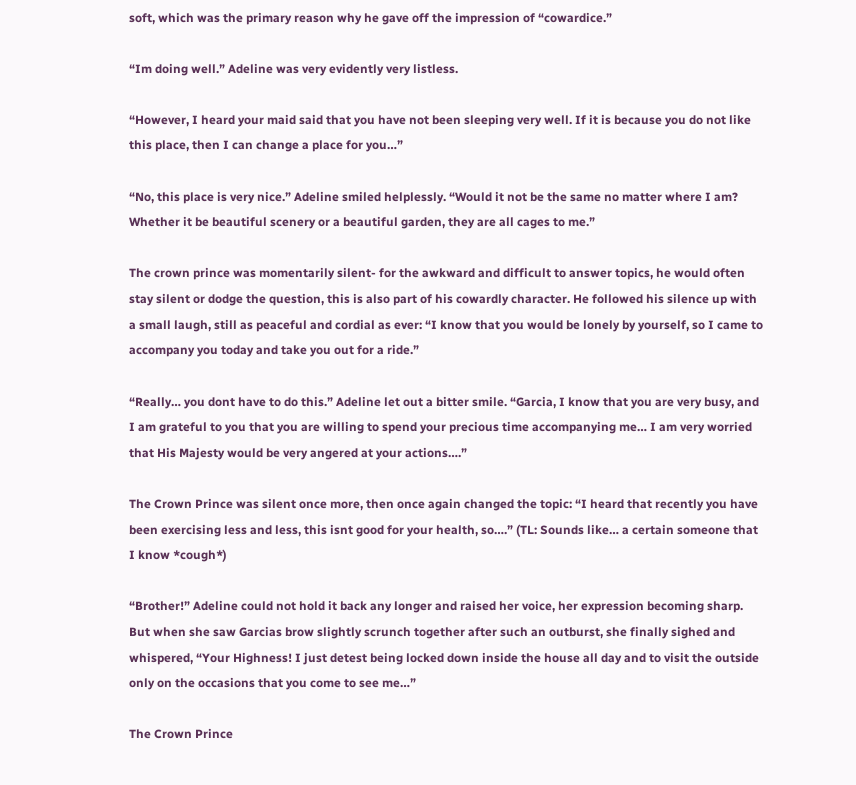soft, which was the primary reason why he gave off the impression of “cowardice.”

“Im doing well.” Adeline was very evidently very listless.

“However, I heard your maid said that you have not been sleeping very well. If it is because you do not like this place, then I can change a place for you…”

“No, this place is very nice.” Adeline smiled helplessly. “Would it not be the same no matter where I am? Whether it be beautiful scenery or a beautiful garden, they are all cages to me.”

The crown prince was momentarily silent- for the awkward and difficult to answer topics, he would often stay silent or dodge the question, this is also part of his cowardly character. He followed his silence up with a small laugh, still as peaceful and cordial as ever: “I know that you would be lonely by yourself, so I came to accompany you today and take you out for a ride.”

“Really… you dont have to do this.” Adeline let out a bitter smile. “Garcia, I know that you are very busy, and I am grateful to you that you are willing to spend your precious time accompanying me… I am very worried that His Majesty would be very angered at your actions….”

The Crown Prince was silent once more, then once again changed the topic: “I heard that recently you have been exercising less and less, this isnt good for your health, so….” (TL: Sounds like… a certain someone that I know *cough*)

“Brother!” Adeline could not hold it back any longer and raised her voice, her expression becoming sharp. But when she saw Garcias brow slightly scrunch together after such an outburst, she finally sighed and whispered, “Your Highness! I just detest being locked down inside the house all day and to visit the outside only on the occasions that you come to see me…”

The Crown Prince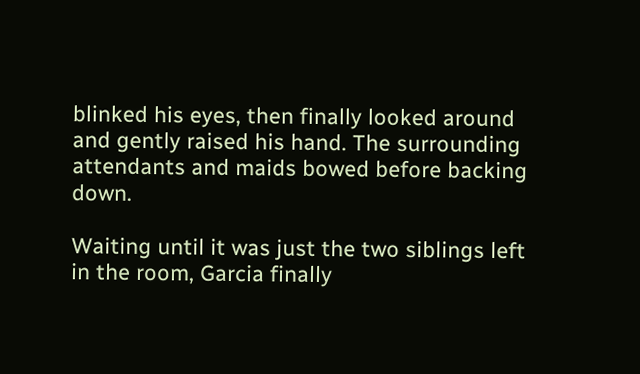blinked his eyes, then finally looked around and gently raised his hand. The surrounding attendants and maids bowed before backing down.

Waiting until it was just the two siblings left in the room, Garcia finally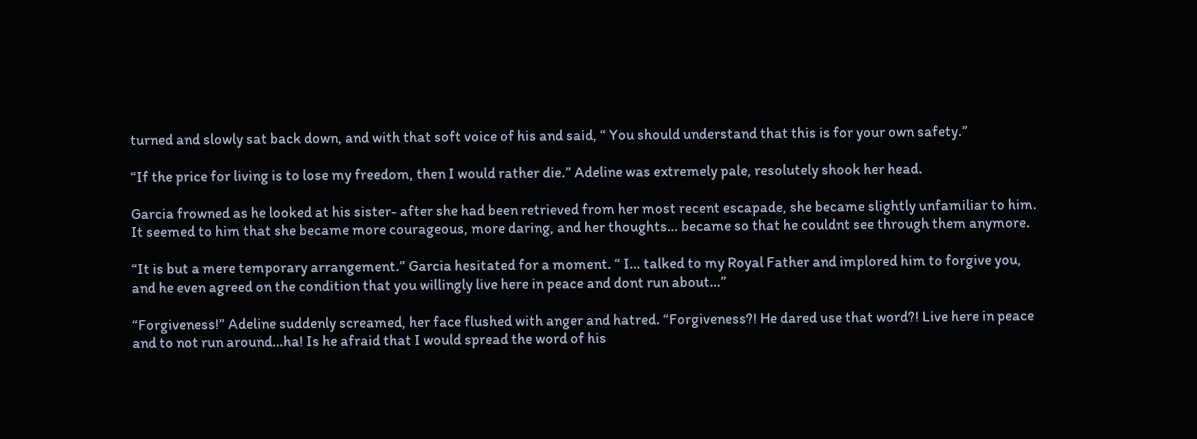turned and slowly sat back down, and with that soft voice of his and said, “ You should understand that this is for your own safety.”

“If the price for living is to lose my freedom, then I would rather die.” Adeline was extremely pale, resolutely shook her head.

Garcia frowned as he looked at his sister- after she had been retrieved from her most recent escapade, she became slightly unfamiliar to him. It seemed to him that she became more courageous, more daring, and her thoughts… became so that he couldnt see through them anymore.

“It is but a mere temporary arrangement.” Garcia hesitated for a moment. “ I… talked to my Royal Father and implored him to forgive you, and he even agreed on the condition that you willingly live here in peace and dont run about…”

“Forgiveness!” Adeline suddenly screamed, her face flushed with anger and hatred. “Forgiveness?! He dared use that word?! Live here in peace and to not run around…ha! Is he afraid that I would spread the word of his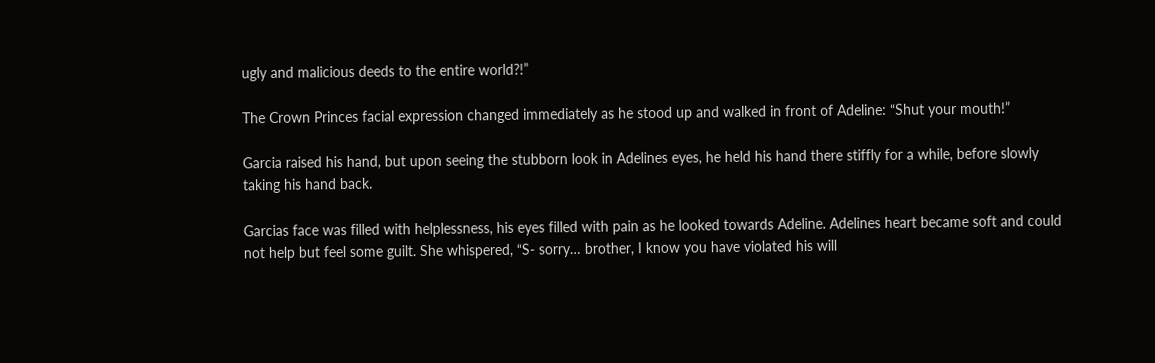ugly and malicious deeds to the entire world?!”

The Crown Princes facial expression changed immediately as he stood up and walked in front of Adeline: “Shut your mouth!”

Garcia raised his hand, but upon seeing the stubborn look in Adelines eyes, he held his hand there stiffly for a while, before slowly taking his hand back.

Garcias face was filled with helplessness, his eyes filled with pain as he looked towards Adeline. Adelines heart became soft and could not help but feel some guilt. She whispered, “S- sorry… brother, I know you have violated his will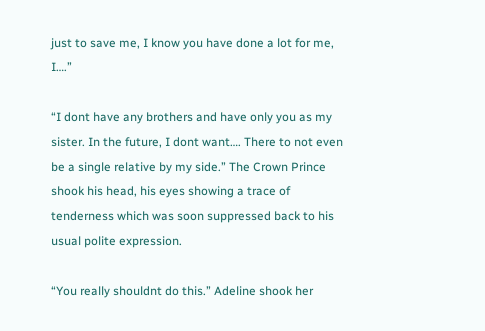just to save me, I know you have done a lot for me, I….”

“I dont have any brothers and have only you as my sister. In the future, I dont want…. There to not even be a single relative by my side.” The Crown Prince shook his head, his eyes showing a trace of tenderness which was soon suppressed back to his usual polite expression.

“You really shouldnt do this.” Adeline shook her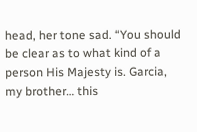head, her tone sad. “You should be clear as to what kind of a person His Majesty is. Garcia, my brother… this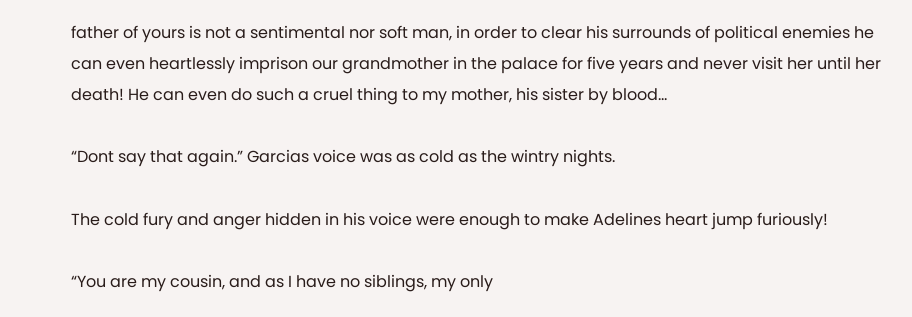father of yours is not a sentimental nor soft man, in order to clear his surrounds of political enemies he can even heartlessly imprison our grandmother in the palace for five years and never visit her until her death! He can even do such a cruel thing to my mother, his sister by blood…

“Dont say that again.” Garcias voice was as cold as the wintry nights.

The cold fury and anger hidden in his voice were enough to make Adelines heart jump furiously!

“You are my cousin, and as I have no siblings, my only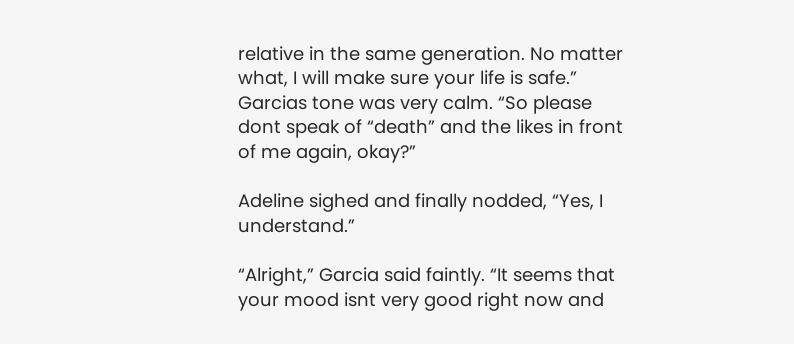relative in the same generation. No matter what, I will make sure your life is safe.” Garcias tone was very calm. “So please dont speak of “death” and the likes in front of me again, okay?”

Adeline sighed and finally nodded, “Yes, I understand.”

“Alright,” Garcia said faintly. “It seems that your mood isnt very good right now and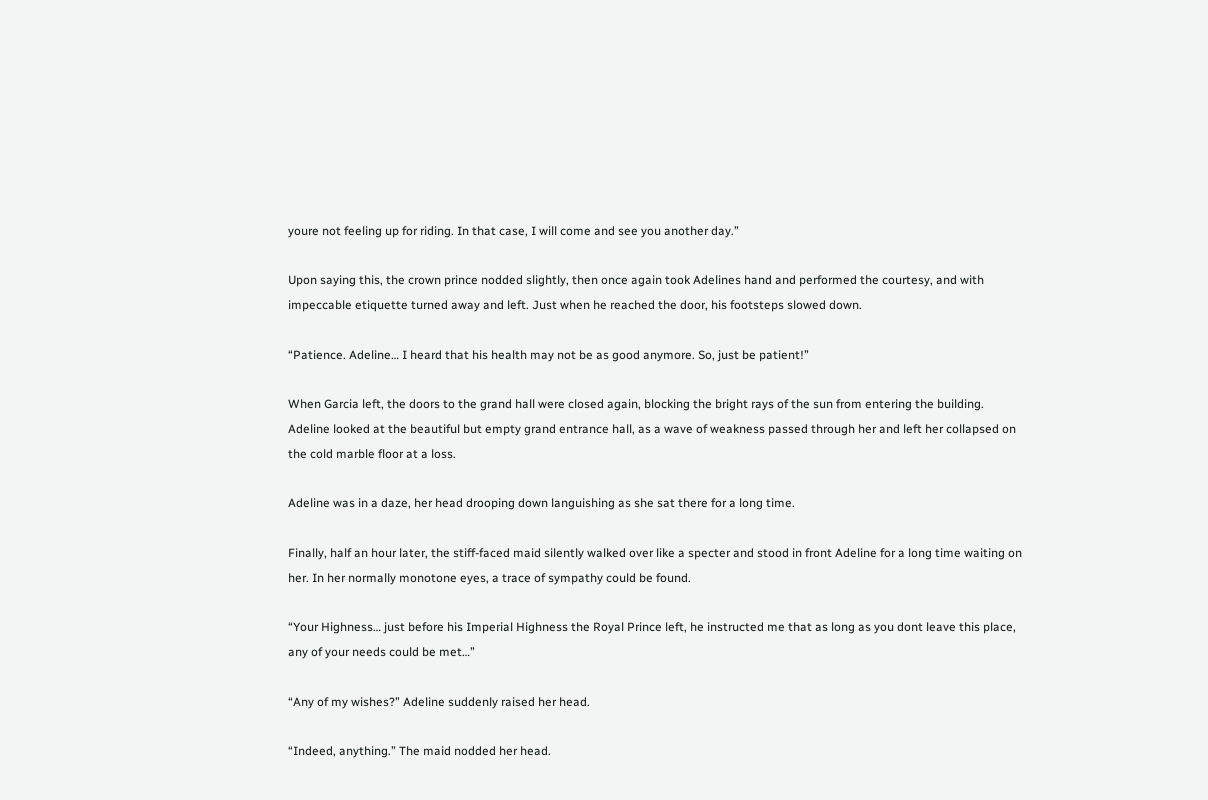youre not feeling up for riding. In that case, I will come and see you another day.”

Upon saying this, the crown prince nodded slightly, then once again took Adelines hand and performed the courtesy, and with impeccable etiquette turned away and left. Just when he reached the door, his footsteps slowed down.

“Patience. Adeline… I heard that his health may not be as good anymore. So, just be patient!”

When Garcia left, the doors to the grand hall were closed again, blocking the bright rays of the sun from entering the building. Adeline looked at the beautiful but empty grand entrance hall, as a wave of weakness passed through her and left her collapsed on the cold marble floor at a loss.

Adeline was in a daze, her head drooping down languishing as she sat there for a long time.

Finally, half an hour later, the stiff-faced maid silently walked over like a specter and stood in front Adeline for a long time waiting on her. In her normally monotone eyes, a trace of sympathy could be found.

“Your Highness… just before his Imperial Highness the Royal Prince left, he instructed me that as long as you dont leave this place, any of your needs could be met…”

“Any of my wishes?” Adeline suddenly raised her head.

“Indeed, anything.” The maid nodded her head.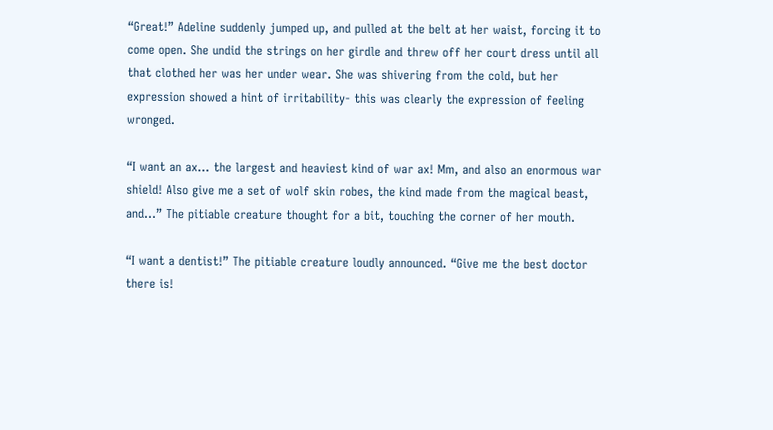“Great!” Adeline suddenly jumped up, and pulled at the belt at her waist, forcing it to come open. She undid the strings on her girdle and threw off her court dress until all that clothed her was her under wear. She was shivering from the cold, but her expression showed a hint of irritability- this was clearly the expression of feeling wronged.

“I want an ax… the largest and heaviest kind of war ax! Mm, and also an enormous war shield! Also give me a set of wolf skin robes, the kind made from the magical beast, and…” The pitiable creature thought for a bit, touching the corner of her mouth.

“I want a dentist!” The pitiable creature loudly announced. “Give me the best doctor there is!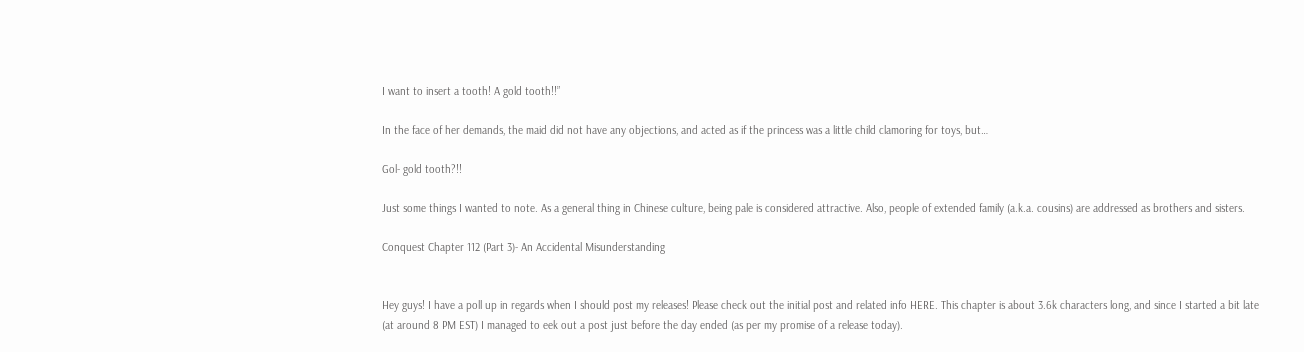I want to insert a tooth! A gold tooth!!”

In the face of her demands, the maid did not have any objections, and acted as if the princess was a little child clamoring for toys, but…

Gol- gold tooth?!!

Just some things I wanted to note. As a general thing in Chinese culture, being pale is considered attractive. Also, people of extended family (a.k.a. cousins) are addressed as brothers and sisters.

Conquest Chapter 112 (Part 3)- An Accidental Misunderstanding


Hey guys! I have a poll up in regards when I should post my releases! Please check out the initial post and related info HERE. This chapter is about 3.6k characters long, and since I started a bit late (at around 8 PM EST) I managed to eek out a post just before the day ended (as per my promise of a release today).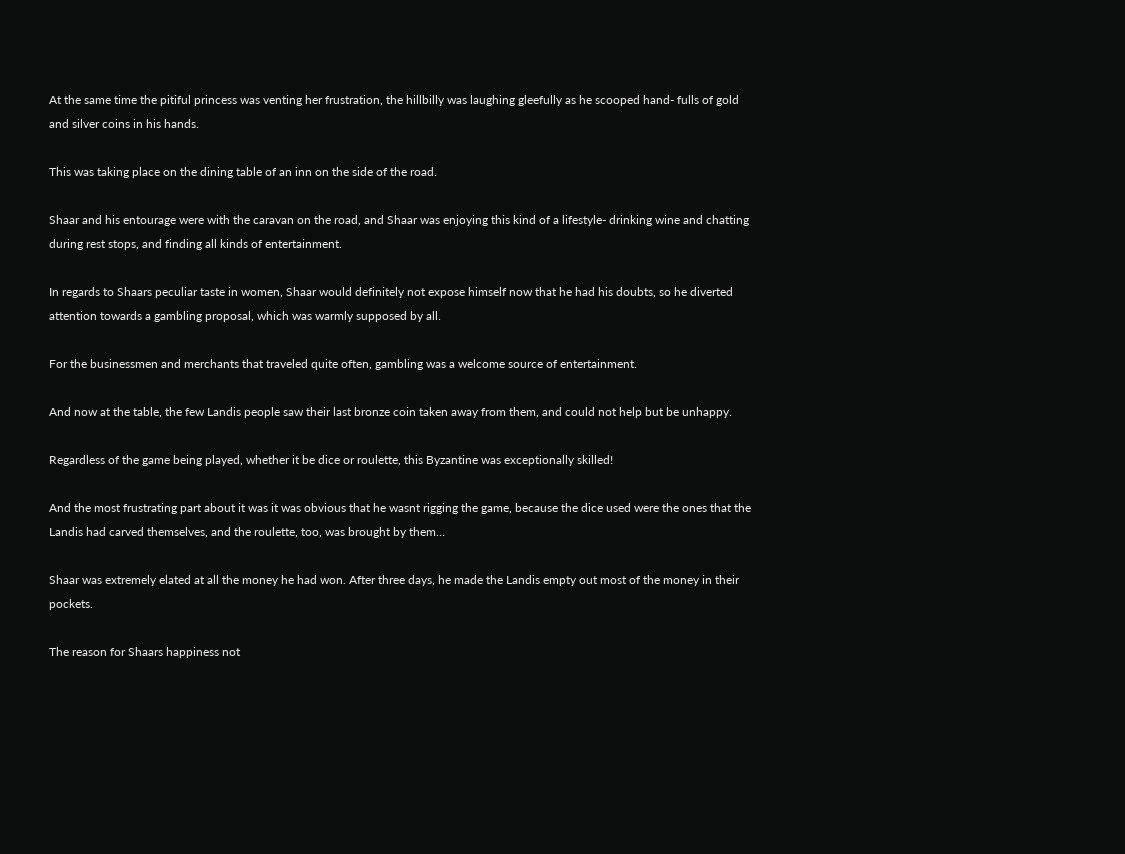At the same time the pitiful princess was venting her frustration, the hillbilly was laughing gleefully as he scooped hand- fulls of gold and silver coins in his hands.

This was taking place on the dining table of an inn on the side of the road.

Shaar and his entourage were with the caravan on the road, and Shaar was enjoying this kind of a lifestyle- drinking wine and chatting during rest stops, and finding all kinds of entertainment.

In regards to Shaars peculiar taste in women, Shaar would definitely not expose himself now that he had his doubts, so he diverted attention towards a gambling proposal, which was warmly supposed by all.

For the businessmen and merchants that traveled quite often, gambling was a welcome source of entertainment.

And now at the table, the few Landis people saw their last bronze coin taken away from them, and could not help but be unhappy.

Regardless of the game being played, whether it be dice or roulette, this Byzantine was exceptionally skilled!

And the most frustrating part about it was it was obvious that he wasnt rigging the game, because the dice used were the ones that the Landis had carved themselves, and the roulette, too, was brought by them…

Shaar was extremely elated at all the money he had won. After three days, he made the Landis empty out most of the money in their pockets.

The reason for Shaars happiness not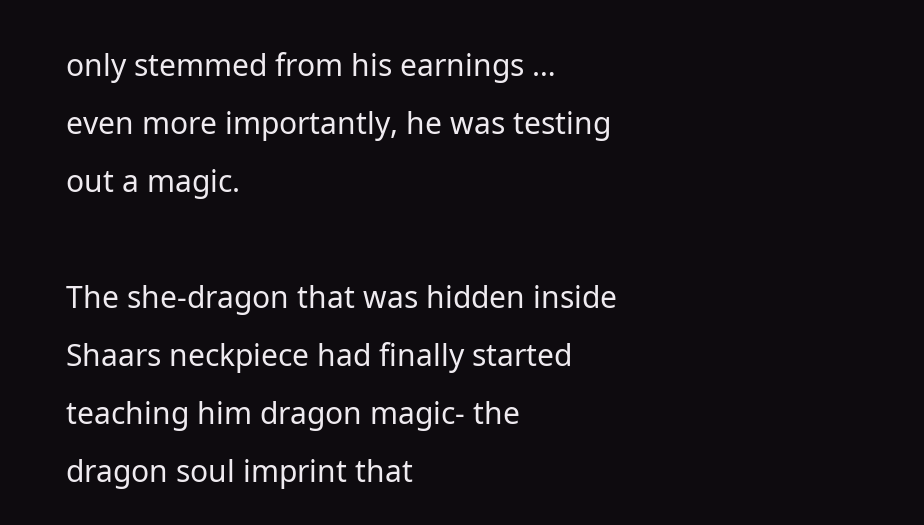only stemmed from his earnings … even more importantly, he was testing out a magic.

The she-dragon that was hidden inside Shaars neckpiece had finally started teaching him dragon magic- the dragon soul imprint that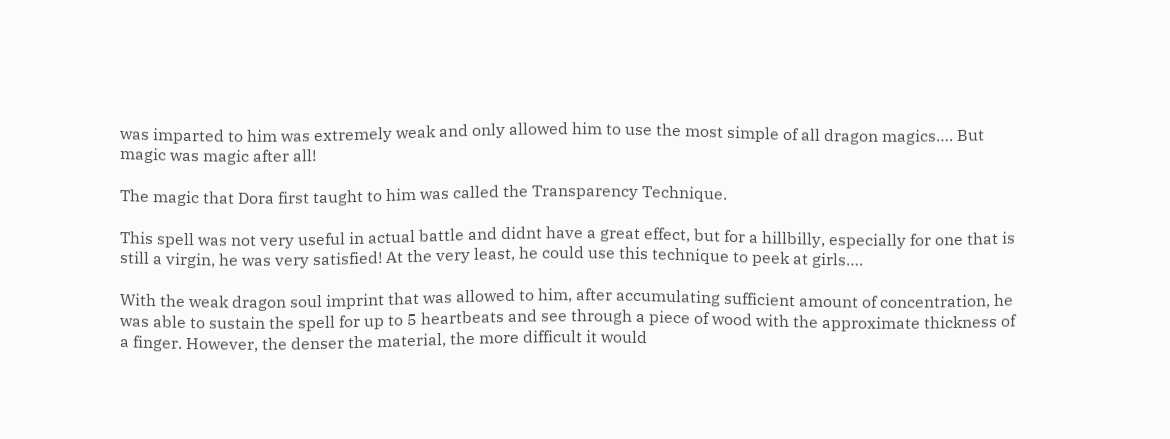was imparted to him was extremely weak and only allowed him to use the most simple of all dragon magics…. But magic was magic after all!

The magic that Dora first taught to him was called the Transparency Technique.

This spell was not very useful in actual battle and didnt have a great effect, but for a hillbilly, especially for one that is still a virgin, he was very satisfied! At the very least, he could use this technique to peek at girls….

With the weak dragon soul imprint that was allowed to him, after accumulating sufficient amount of concentration, he was able to sustain the spell for up to 5 heartbeats and see through a piece of wood with the approximate thickness of a finger. However, the denser the material, the more difficult it would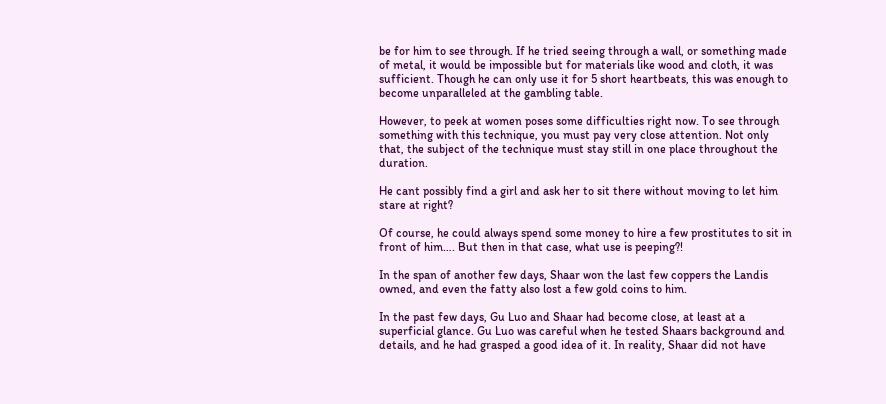be for him to see through. If he tried seeing through a wall, or something made of metal, it would be impossible but for materials like wood and cloth, it was sufficient. Though he can only use it for 5 short heartbeats, this was enough to become unparalleled at the gambling table.

However, to peek at women poses some difficulties right now. To see through something with this technique, you must pay very close attention. Not only that, the subject of the technique must stay still in one place throughout the duration.

He cant possibly find a girl and ask her to sit there without moving to let him stare at right?

Of course, he could always spend some money to hire a few prostitutes to sit in front of him…. But then in that case, what use is peeping?!

In the span of another few days, Shaar won the last few coppers the Landis owned, and even the fatty also lost a few gold coins to him.

In the past few days, Gu Luo and Shaar had become close, at least at a superficial glance. Gu Luo was careful when he tested Shaars background and details, and he had grasped a good idea of it. In reality, Shaar did not have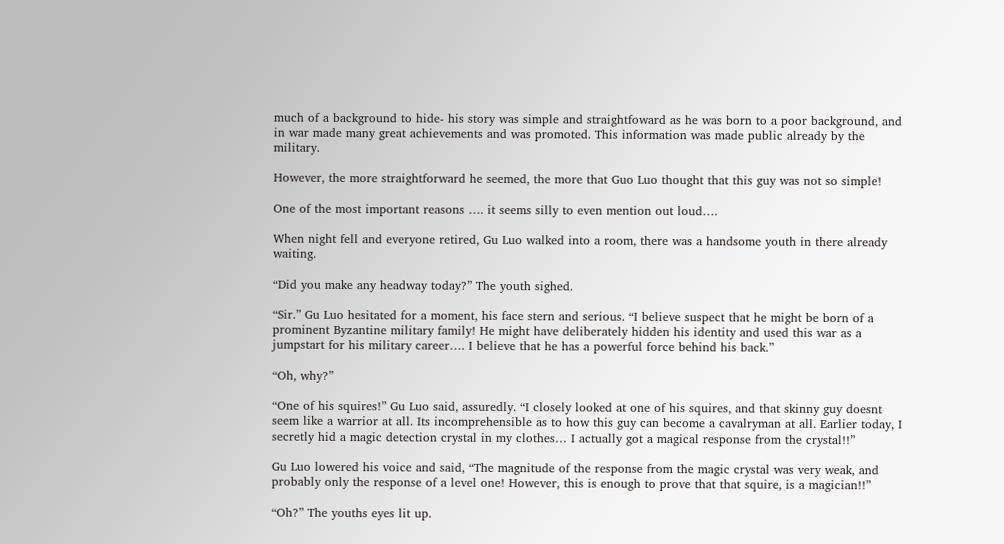much of a background to hide- his story was simple and straightfoward as he was born to a poor background, and in war made many great achievements and was promoted. This information was made public already by the military.

However, the more straightforward he seemed, the more that Guo Luo thought that this guy was not so simple!

One of the most important reasons …. it seems silly to even mention out loud….

When night fell and everyone retired, Gu Luo walked into a room, there was a handsome youth in there already waiting.

“Did you make any headway today?” The youth sighed.

“Sir.” Gu Luo hesitated for a moment, his face stern and serious. “I believe suspect that he might be born of a prominent Byzantine military family! He might have deliberately hidden his identity and used this war as a jumpstart for his military career…. I believe that he has a powerful force behind his back.”

“Oh, why?”

“One of his squires!” Gu Luo said, assuredly. “I closely looked at one of his squires, and that skinny guy doesnt seem like a warrior at all. Its incomprehensible as to how this guy can become a cavalryman at all. Earlier today, I secretly hid a magic detection crystal in my clothes… I actually got a magical response from the crystal!!”

Gu Luo lowered his voice and said, “The magnitude of the response from the magic crystal was very weak, and probably only the response of a level one! However, this is enough to prove that that squire, is a magician!!”

“Oh?” The youths eyes lit up.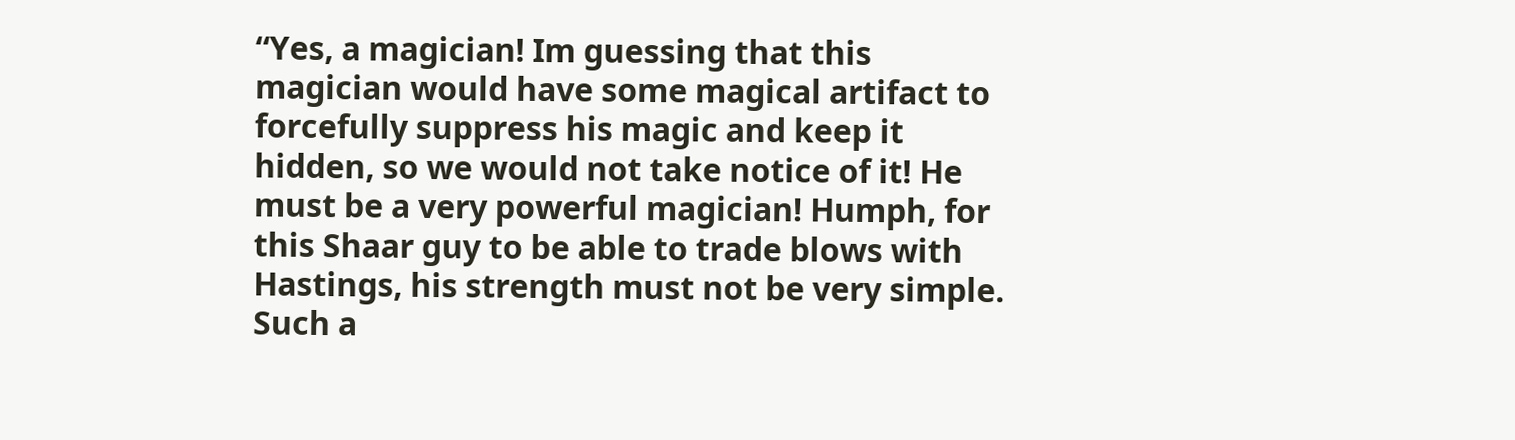“Yes, a magician! Im guessing that this magician would have some magical artifact to forcefully suppress his magic and keep it hidden, so we would not take notice of it! He must be a very powerful magician! Humph, for this Shaar guy to be able to trade blows with Hastings, his strength must not be very simple. Such a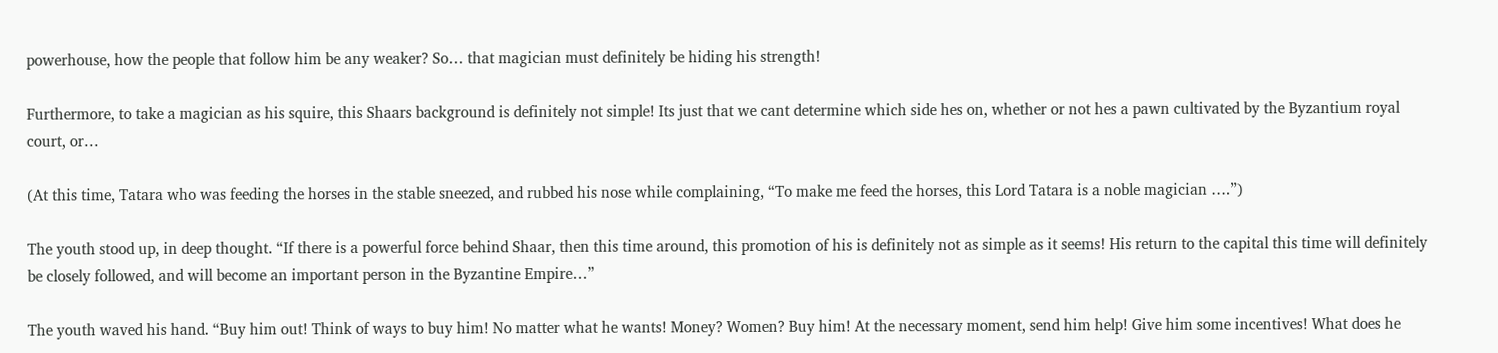powerhouse, how the people that follow him be any weaker? So… that magician must definitely be hiding his strength!

Furthermore, to take a magician as his squire, this Shaars background is definitely not simple! Its just that we cant determine which side hes on, whether or not hes a pawn cultivated by the Byzantium royal court, or…

(At this time, Tatara who was feeding the horses in the stable sneezed, and rubbed his nose while complaining, “To make me feed the horses, this Lord Tatara is a noble magician ….”)

The youth stood up, in deep thought. “If there is a powerful force behind Shaar, then this time around, this promotion of his is definitely not as simple as it seems! His return to the capital this time will definitely be closely followed, and will become an important person in the Byzantine Empire…”

The youth waved his hand. “Buy him out! Think of ways to buy him! No matter what he wants! Money? Women? Buy him! At the necessary moment, send him help! Give him some incentives! What does he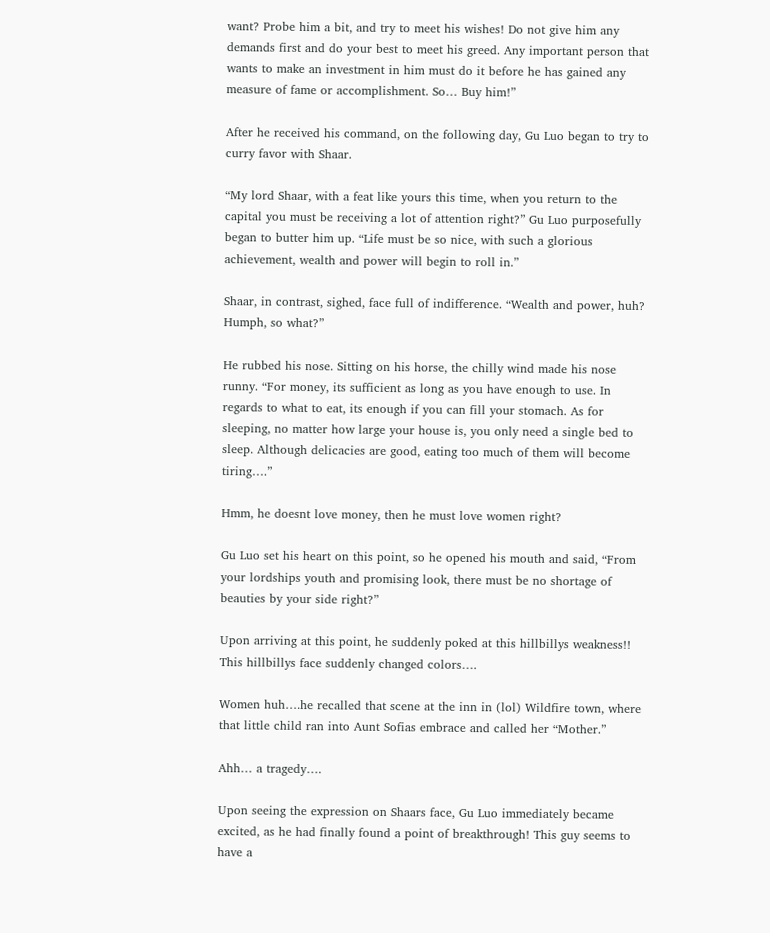want? Probe him a bit, and try to meet his wishes! Do not give him any demands first and do your best to meet his greed. Any important person that wants to make an investment in him must do it before he has gained any measure of fame or accomplishment. So… Buy him!”

After he received his command, on the following day, Gu Luo began to try to curry favor with Shaar.

“My lord Shaar, with a feat like yours this time, when you return to the capital you must be receiving a lot of attention right?” Gu Luo purposefully began to butter him up. “Life must be so nice, with such a glorious achievement, wealth and power will begin to roll in.”

Shaar, in contrast, sighed, face full of indifference. “Wealth and power, huh? Humph, so what?”

He rubbed his nose. Sitting on his horse, the chilly wind made his nose runny. “For money, its sufficient as long as you have enough to use. In regards to what to eat, its enough if you can fill your stomach. As for sleeping, no matter how large your house is, you only need a single bed to sleep. Although delicacies are good, eating too much of them will become tiring….”

Hmm, he doesnt love money, then he must love women right?

Gu Luo set his heart on this point, so he opened his mouth and said, “From your lordships youth and promising look, there must be no shortage of beauties by your side right?”

Upon arriving at this point, he suddenly poked at this hillbillys weakness!! This hillbillys face suddenly changed colors….

Women huh….he recalled that scene at the inn in (lol) Wildfire town, where that little child ran into Aunt Sofias embrace and called her “Mother.”

Ahh… a tragedy….

Upon seeing the expression on Shaars face, Gu Luo immediately became excited, as he had finally found a point of breakthrough! This guy seems to have a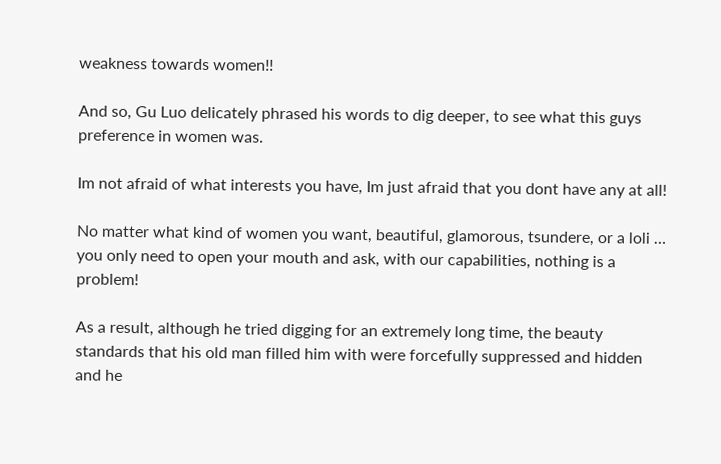weakness towards women!!

And so, Gu Luo delicately phrased his words to dig deeper, to see what this guys preference in women was.

Im not afraid of what interests you have, Im just afraid that you dont have any at all!

No matter what kind of women you want, beautiful, glamorous, tsundere, or a loli … you only need to open your mouth and ask, with our capabilities, nothing is a problem!

As a result, although he tried digging for an extremely long time, the beauty standards that his old man filled him with were forcefully suppressed and hidden and he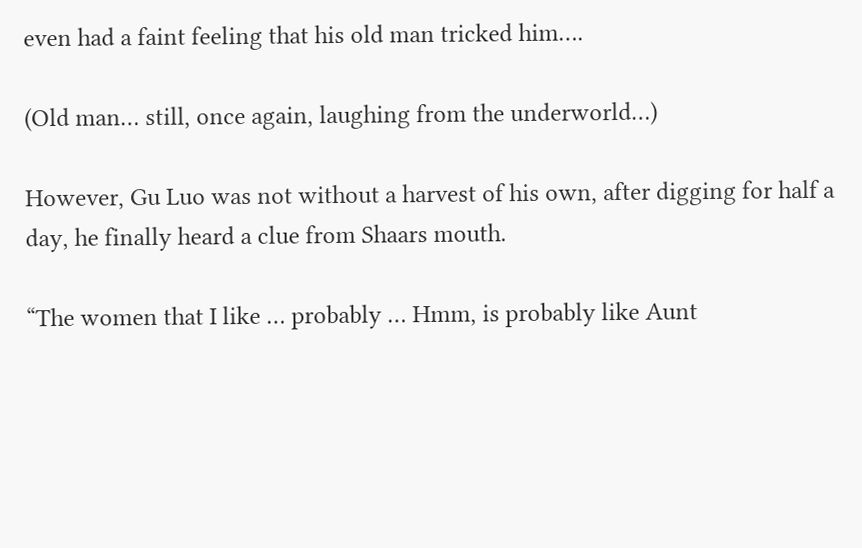even had a faint feeling that his old man tricked him….

(Old man… still, once again, laughing from the underworld…)

However, Gu Luo was not without a harvest of his own, after digging for half a day, he finally heard a clue from Shaars mouth.

“The women that I like … probably … Hmm, is probably like Aunt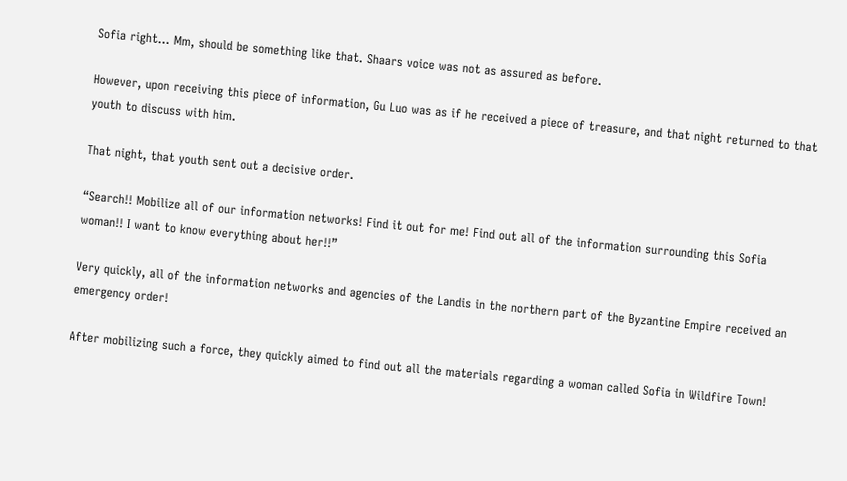Sofia right… Mm, should be something like that. Shaars voice was not as assured as before.

However, upon receiving this piece of information, Gu Luo was as if he received a piece of treasure, and that night returned to that youth to discuss with him.

That night, that youth sent out a decisive order.

“Search!! Mobilize all of our information networks! Find it out for me! Find out all of the information surrounding this Sofia woman!! I want to know everything about her!!”

Very quickly, all of the information networks and agencies of the Landis in the northern part of the Byzantine Empire received an emergency order!

After mobilizing such a force, they quickly aimed to find out all the materials regarding a woman called Sofia in Wildfire Town!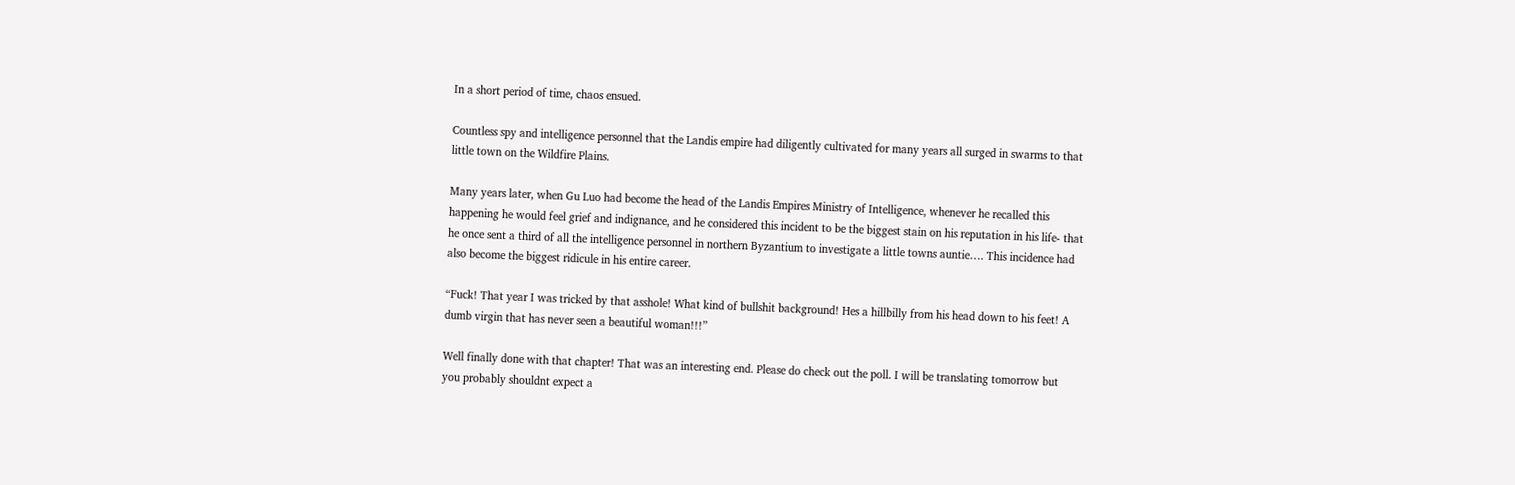In a short period of time, chaos ensued.

Countless spy and intelligence personnel that the Landis empire had diligently cultivated for many years all surged in swarms to that little town on the Wildfire Plains.

Many years later, when Gu Luo had become the head of the Landis Empires Ministry of Intelligence, whenever he recalled this happening he would feel grief and indignance, and he considered this incident to be the biggest stain on his reputation in his life- that he once sent a third of all the intelligence personnel in northern Byzantium to investigate a little towns auntie…. This incidence had also become the biggest ridicule in his entire career.

“Fuck! That year I was tricked by that asshole! What kind of bullshit background! Hes a hillbilly from his head down to his feet! A dumb virgin that has never seen a beautiful woman!!!”

Well finally done with that chapter! That was an interesting end. Please do check out the poll. I will be translating tomorrow but you probably shouldnt expect a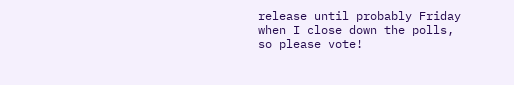release until probably Friday when I close down the polls, so please vote!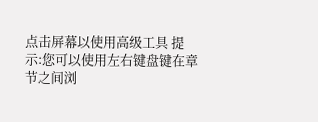点击屏幕以使用高级工具 提示:您可以使用左右键盘键在章节之间浏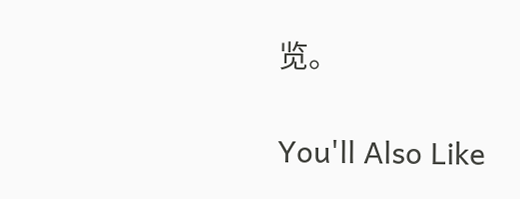览。

You'll Also Like